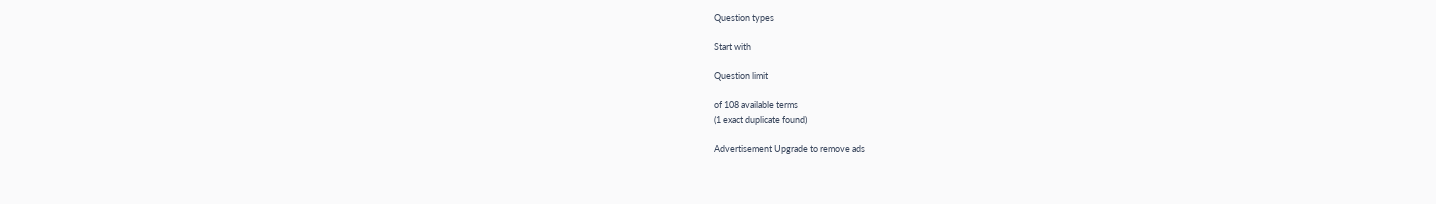Question types

Start with

Question limit

of 108 available terms
(1 exact duplicate found)

Advertisement Upgrade to remove ads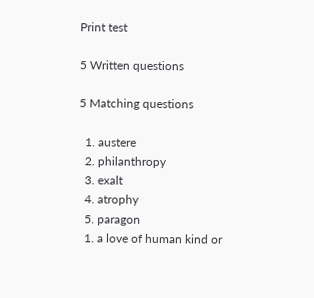Print test

5 Written questions

5 Matching questions

  1. austere
  2. philanthropy
  3. exalt
  4. atrophy
  5. paragon
  1. a love of human kind or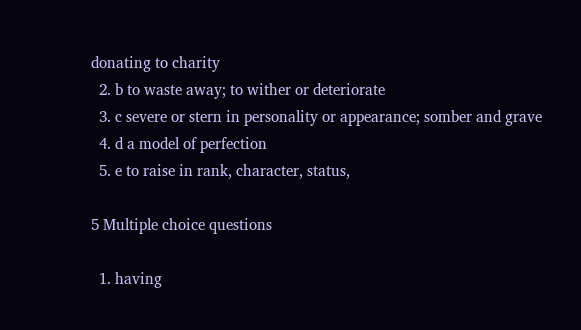donating to charity
  2. b to waste away; to wither or deteriorate
  3. c severe or stern in personality or appearance; somber and grave
  4. d a model of perfection
  5. e to raise in rank, character, status,

5 Multiple choice questions

  1. having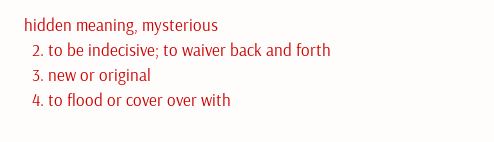hidden meaning, mysterious
  2. to be indecisive; to waiver back and forth
  3. new or original
  4. to flood or cover over with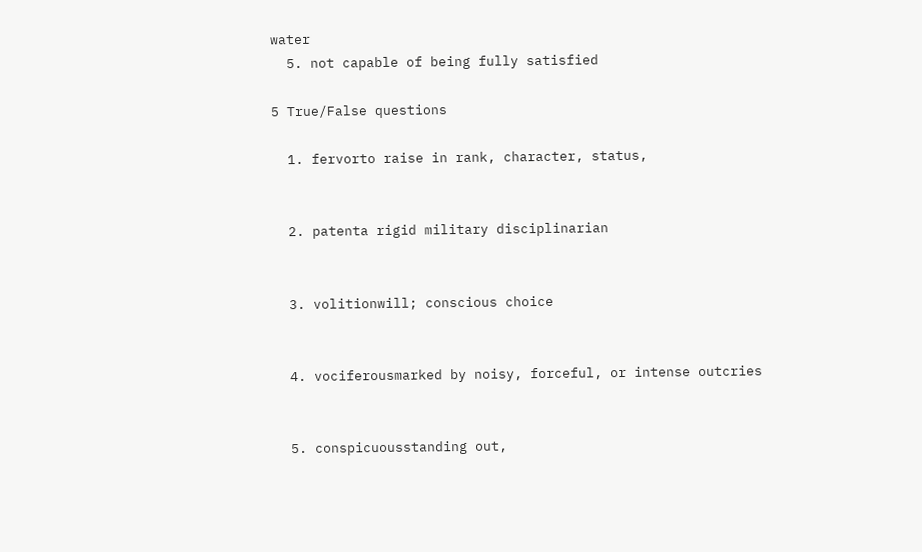water
  5. not capable of being fully satisfied

5 True/False questions

  1. fervorto raise in rank, character, status,


  2. patenta rigid military disciplinarian


  3. volitionwill; conscious choice


  4. vociferousmarked by noisy, forceful, or intense outcries


  5. conspicuousstanding out,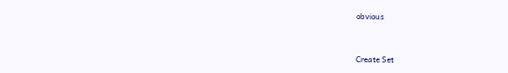obvious


Create Set